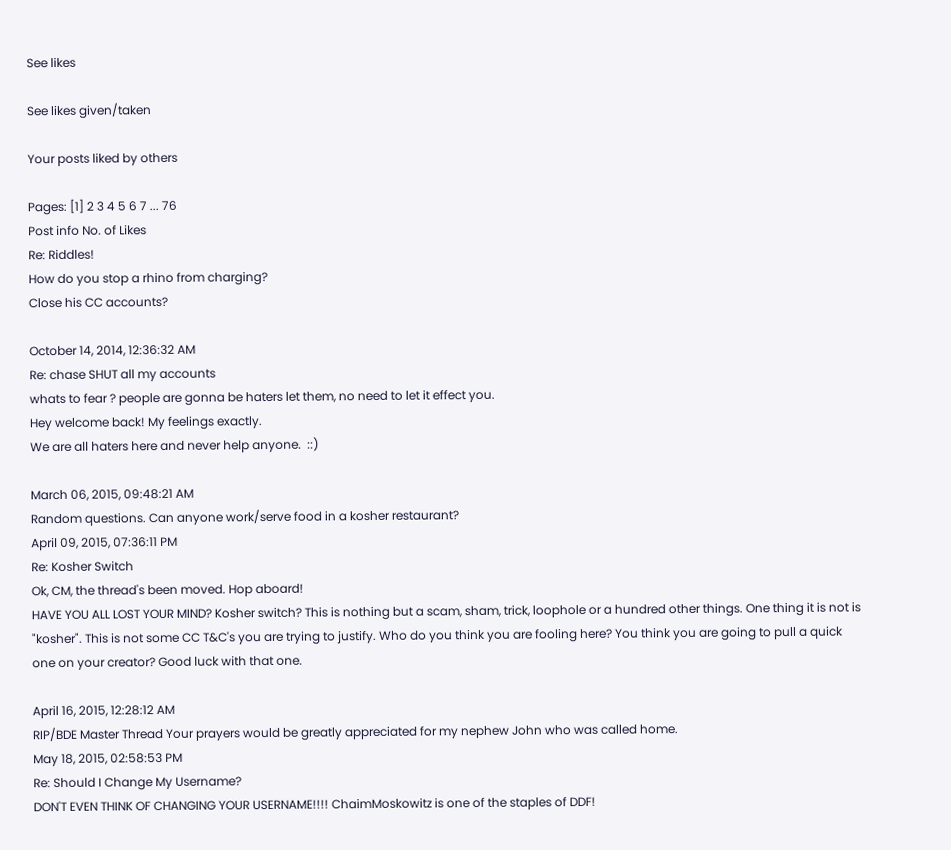See likes

See likes given/taken

Your posts liked by others

Pages: [1] 2 3 4 5 6 7 ... 76
Post info No. of Likes
Re: Riddles!
How do you stop a rhino from charging?
Close his CC accounts?

October 14, 2014, 12:36:32 AM
Re: chase SHUT all my accounts
whats to fear ? people are gonna be haters let them, no need to let it effect you.
Hey welcome back! My feelings exactly.
We are all haters here and never help anyone.  ::)

March 06, 2015, 09:48:21 AM
Random questions. Can anyone work/serve food in a kosher restaurant?
April 09, 2015, 07:36:11 PM
Re: Kosher Switch
Ok, CM, the thread's been moved. Hop aboard!
HAVE YOU ALL LOST YOUR MIND? Kosher switch? This is nothing but a scam, sham, trick, loophole or a hundred other things. One thing it is not is "kosher". This is not some CC T&C's you are trying to justify. Who do you think you are fooling here? You think you are going to pull a quick one on your creator? Good luck with that one.

April 16, 2015, 12:28:12 AM
RIP/BDE Master Thread Your prayers would be greatly appreciated for my nephew John who was called home.
May 18, 2015, 02:58:53 PM
Re: Should I Change My Username?
DON'T EVEN THINK OF CHANGING YOUR USERNAME!!!! ChaimMoskowitz is one of the staples of DDF!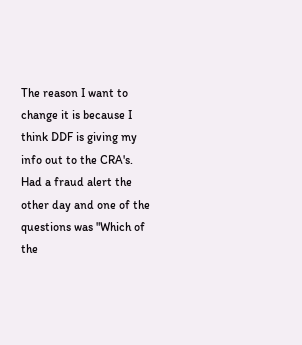The reason I want to change it is because I think DDF is giving my info out to the CRA's. Had a fraud alert the other day and one of the questions was "Which of the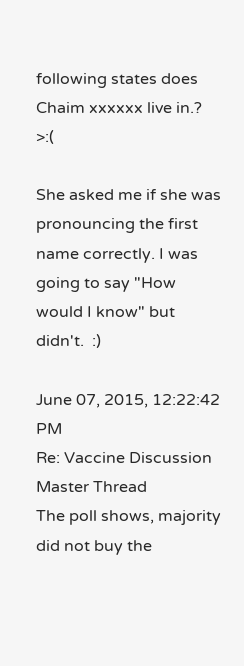following states does Chaim xxxxxx live in.?  >:(

She asked me if she was pronouncing the first name correctly. I was going to say "How would I know" but didn't.  :)

June 07, 2015, 12:22:42 PM
Re: Vaccine Discussion Master Thread
The poll shows, majority did not buy the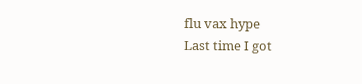flu vax hype
Last time I got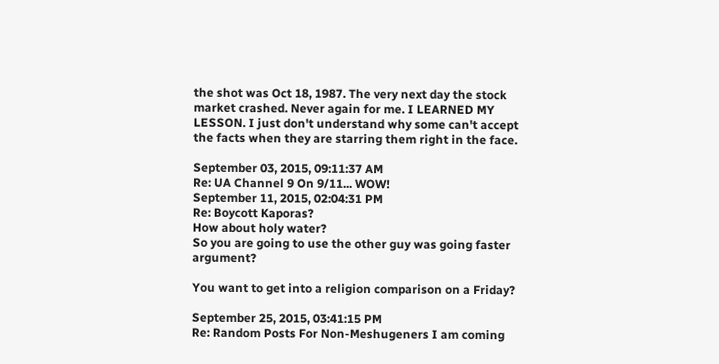the shot was Oct 18, 1987. The very next day the stock market crashed. Never again for me. I LEARNED MY LESSON. I just don't understand why some can't accept the facts when they are starring them right in the face.

September 03, 2015, 09:11:37 AM
Re: UA Channel 9 On 9/11... WOW!
September 11, 2015, 02:04:31 PM
Re: Boycott Kaporas?
How about holy water?
So you are going to use the other guy was going faster argument?

You want to get into a religion comparison on a Friday?

September 25, 2015, 03:41:15 PM
Re: Random Posts For Non-Meshugeners I am coming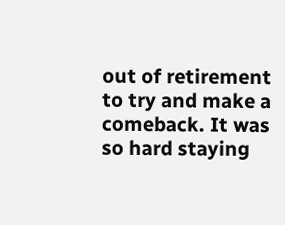out of retirement to try and make a comeback. It was so hard staying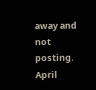away and not posting.
April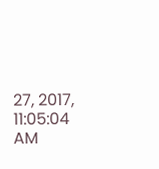27, 2017, 11:05:04 AM